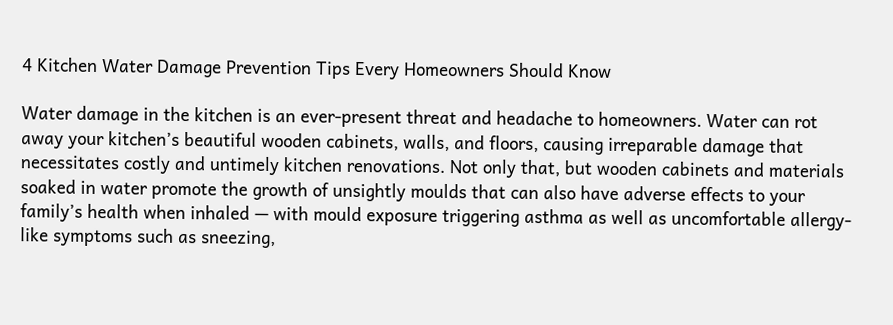4 Kitchen Water Damage Prevention Tips Every Homeowners Should Know

Water damage in the kitchen is an ever-present threat and headache to homeowners. Water can rot away your kitchen’s beautiful wooden cabinets, walls, and floors, causing irreparable damage that necessitates costly and untimely kitchen renovations. Not only that, but wooden cabinets and materials soaked in water promote the growth of unsightly moulds that can also have adverse effects to your family’s health when inhaled — with mould exposure triggering asthma as well as uncomfortable allergy-like symptoms such as sneezing,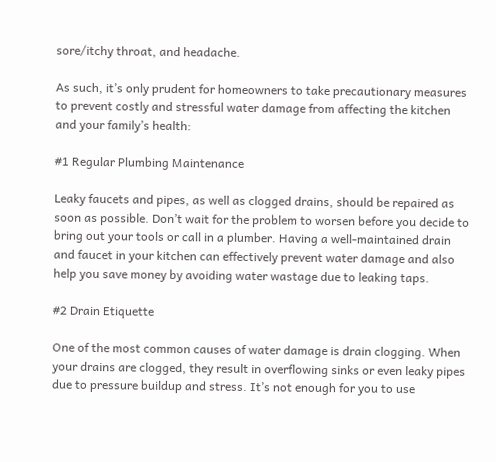sore/itchy throat, and headache.

As such, it’s only prudent for homeowners to take precautionary measures to prevent costly and stressful water damage from affecting the kitchen and your family’s health:

#1 Regular Plumbing Maintenance

Leaky faucets and pipes, as well as clogged drains, should be repaired as soon as possible. Don’t wait for the problem to worsen before you decide to bring out your tools or call in a plumber. Having a well-maintained drain and faucet in your kitchen can effectively prevent water damage and also help you save money by avoiding water wastage due to leaking taps.

#2 Drain Etiquette

One of the most common causes of water damage is drain clogging. When your drains are clogged, they result in overflowing sinks or even leaky pipes due to pressure buildup and stress. It’s not enough for you to use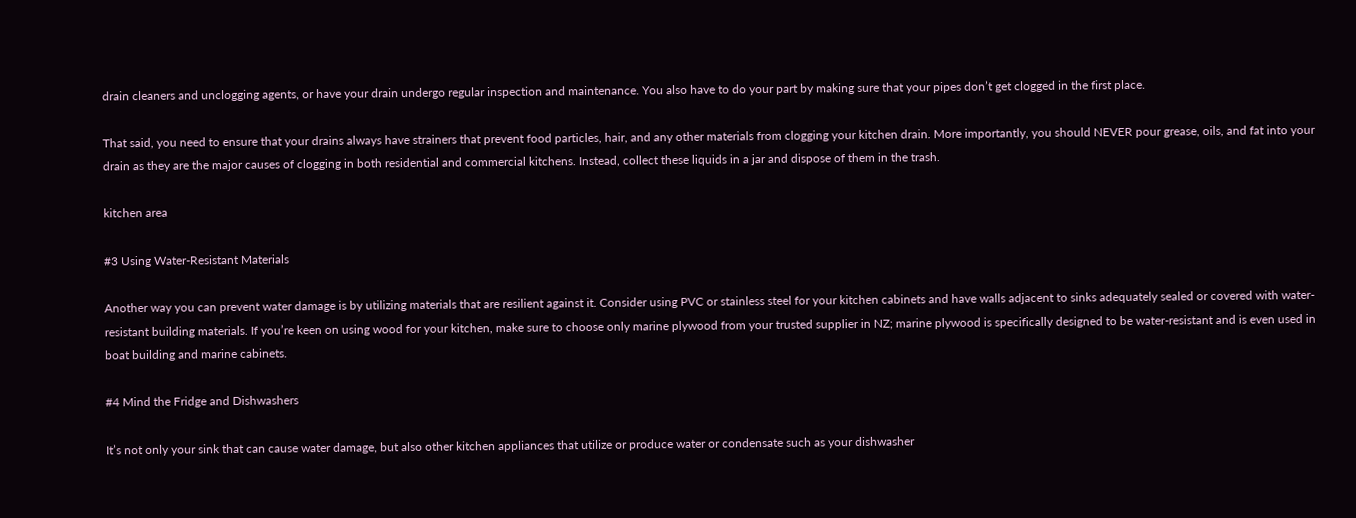drain cleaners and unclogging agents, or have your drain undergo regular inspection and maintenance. You also have to do your part by making sure that your pipes don’t get clogged in the first place.

That said, you need to ensure that your drains always have strainers that prevent food particles, hair, and any other materials from clogging your kitchen drain. More importantly, you should NEVER pour grease, oils, and fat into your drain as they are the major causes of clogging in both residential and commercial kitchens. Instead, collect these liquids in a jar and dispose of them in the trash.

kitchen area

#3 Using Water-Resistant Materials

Another way you can prevent water damage is by utilizing materials that are resilient against it. Consider using PVC or stainless steel for your kitchen cabinets and have walls adjacent to sinks adequately sealed or covered with water-resistant building materials. If you’re keen on using wood for your kitchen, make sure to choose only marine plywood from your trusted supplier in NZ; marine plywood is specifically designed to be water-resistant and is even used in boat building and marine cabinets.

#4 Mind the Fridge and Dishwashers

It’s not only your sink that can cause water damage, but also other kitchen appliances that utilize or produce water or condensate such as your dishwasher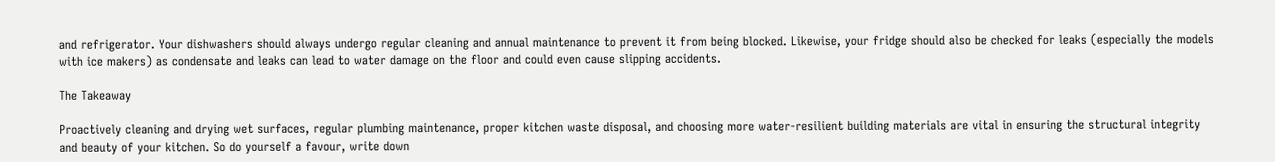and refrigerator. Your dishwashers should always undergo regular cleaning and annual maintenance to prevent it from being blocked. Likewise, your fridge should also be checked for leaks (especially the models with ice makers) as condensate and leaks can lead to water damage on the floor and could even cause slipping accidents.

The Takeaway

Proactively cleaning and drying wet surfaces, regular plumbing maintenance, proper kitchen waste disposal, and choosing more water-resilient building materials are vital in ensuring the structural integrity and beauty of your kitchen. So do yourself a favour, write down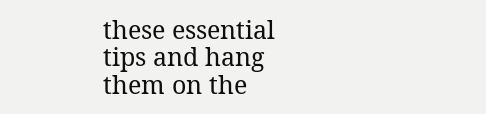these essential tips and hang them on the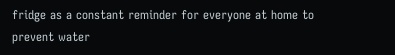fridge as a constant reminder for everyone at home to prevent water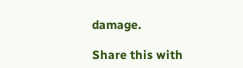damage.

Share this with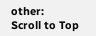other:
Scroll to Top